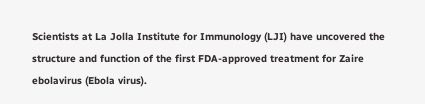Scientists at La Jolla Institute for Immunology (LJI) have uncovered the structure and function of the first FDA-approved treatment for Zaire ebolavirus (Ebola virus).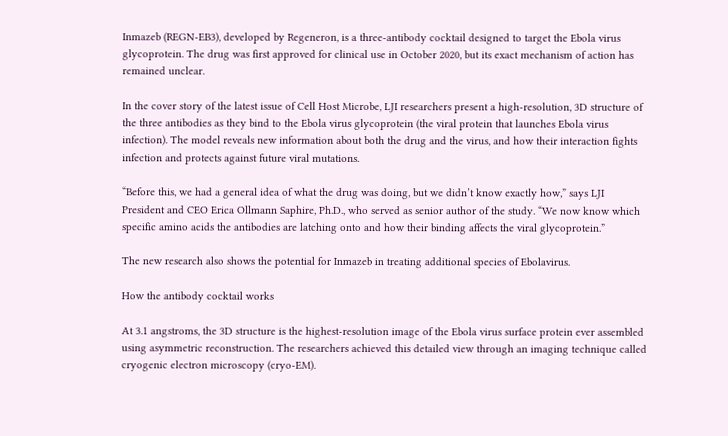Inmazeb (REGN-EB3), developed by Regeneron, is a three-antibody cocktail designed to target the Ebola virus glycoprotein. The drug was first approved for clinical use in October 2020, but its exact mechanism of action has remained unclear.

In the cover story of the latest issue of Cell Host Microbe, LJI researchers present a high-resolution, 3D structure of the three antibodies as they bind to the Ebola virus glycoprotein (the viral protein that launches Ebola virus infection). The model reveals new information about both the drug and the virus, and how their interaction fights infection and protects against future viral mutations.

“Before this, we had a general idea of what the drug was doing, but we didn’t know exactly how,” says LJI President and CEO Erica Ollmann Saphire, Ph.D., who served as senior author of the study. “We now know which specific amino acids the antibodies are latching onto and how their binding affects the viral glycoprotein.”

The new research also shows the potential for Inmazeb in treating additional species of Ebolavirus.

How the antibody cocktail works

At 3.1 angstroms, the 3D structure is the highest-resolution image of the Ebola virus surface protein ever assembled using asymmetric reconstruction. The researchers achieved this detailed view through an imaging technique called cryogenic electron microscopy (cryo-EM).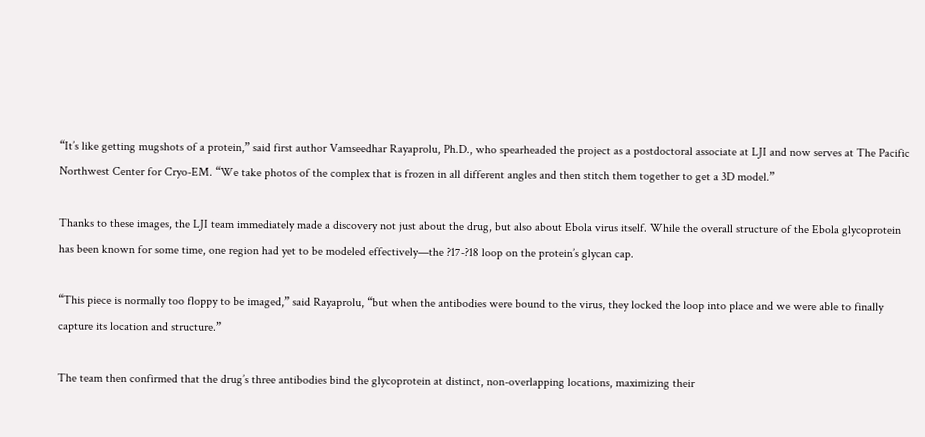“It’s like getting mugshots of a protein,” said first author Vamseedhar Rayaprolu, Ph.D., who spearheaded the project as a postdoctoral associate at LJI and now serves at The Pacific Northwest Center for Cryo-EM. “We take photos of the complex that is frozen in all different angles and then stitch them together to get a 3D model.”

Thanks to these images, the LJI team immediately made a discovery not just about the drug, but also about Ebola virus itself. While the overall structure of the Ebola glycoprotein has been known for some time, one region had yet to be modeled effectively—the ?17-?18 loop on the protein’s glycan cap.

“This piece is normally too floppy to be imaged,” said Rayaprolu, “but when the antibodies were bound to the virus, they locked the loop into place and we were able to finally capture its location and structure.”

The team then confirmed that the drug’s three antibodies bind the glycoprotein at distinct, non-overlapping locations, maximizing their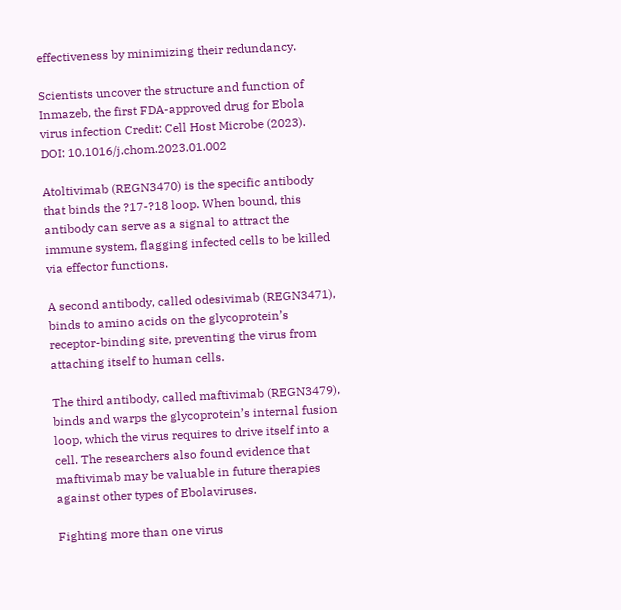effectiveness by minimizing their redundancy.

Scientists uncover the structure and function of Inmazeb, the first FDA-approved drug for Ebola virus infection Credit: Cell Host Microbe (2023). DOI: 10.1016/j.chom.2023.01.002

Atoltivimab (REGN3470) is the specific antibody that binds the ?17-?18 loop. When bound, this antibody can serve as a signal to attract the immune system, flagging infected cells to be killed via effector functions.

A second antibody, called odesivimab (REGN3471), binds to amino acids on the glycoprotein’s receptor-binding site, preventing the virus from attaching itself to human cells.

The third antibody, called maftivimab (REGN3479), binds and warps the glycoprotein’s internal fusion loop, which the virus requires to drive itself into a cell. The researchers also found evidence that maftivimab may be valuable in future therapies against other types of Ebolaviruses.

Fighting more than one virus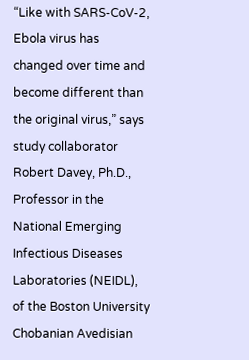“Like with SARS-CoV-2, Ebola virus has changed over time and become different than the original virus,” says study collaborator Robert Davey, Ph.D., Professor in the National Emerging Infectious Diseases Laboratories (NEIDL), of the Boston University Chobanian Avedisian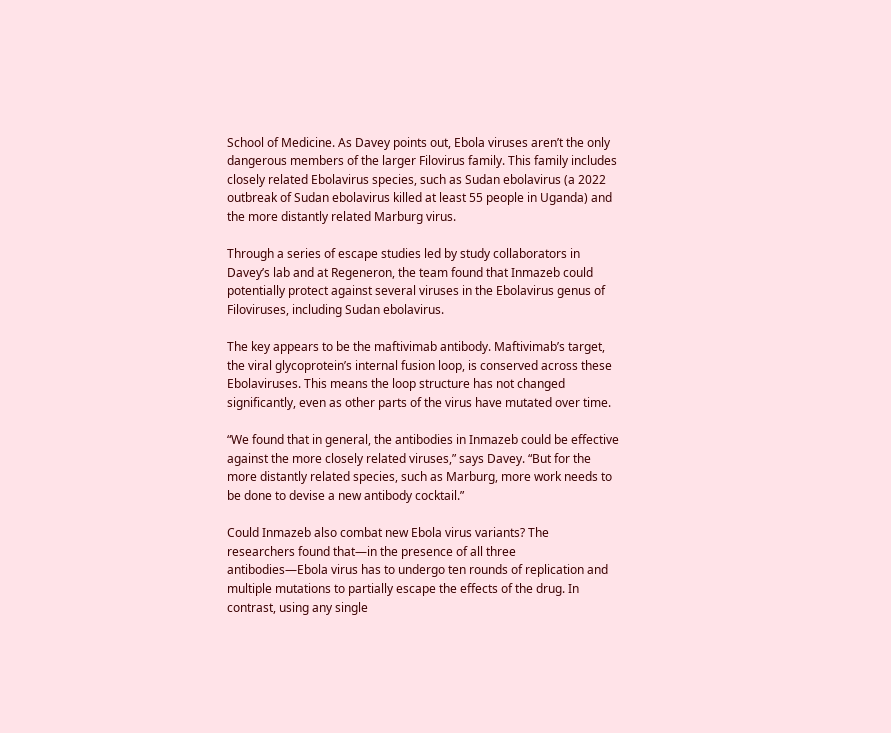School of Medicine. As Davey points out, Ebola viruses aren’t the only dangerous members of the larger Filovirus family. This family includes closely related Ebolavirus species, such as Sudan ebolavirus (a 2022 outbreak of Sudan ebolavirus killed at least 55 people in Uganda) and the more distantly related Marburg virus.

Through a series of escape studies led by study collaborators in Davey’s lab and at Regeneron, the team found that Inmazeb could potentially protect against several viruses in the Ebolavirus genus of Filoviruses, including Sudan ebolavirus.

The key appears to be the maftivimab antibody. Maftivimab’s target, the viral glycoprotein’s internal fusion loop, is conserved across these Ebolaviruses. This means the loop structure has not changed significantly, even as other parts of the virus have mutated over time.

“We found that in general, the antibodies in Inmazeb could be effective against the more closely related viruses,” says Davey. “But for the more distantly related species, such as Marburg, more work needs to be done to devise a new antibody cocktail.”

Could Inmazeb also combat new Ebola virus variants? The researchers found that—in the presence of all three antibodies—Ebola virus has to undergo ten rounds of replication and multiple mutations to partially escape the effects of the drug. In contrast, using any single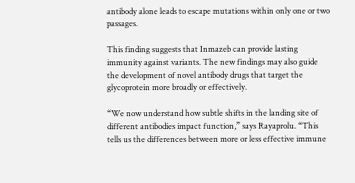antibody alone leads to escape mutations within only one or two passages.

This finding suggests that Inmazeb can provide lasting immunity against variants. The new findings may also guide the development of novel antibody drugs that target the glycoprotein more broadly or effectively.

“We now understand how subtle shifts in the landing site of different antibodies impact function,” says Rayaprolu. “This tells us the differences between more or less effective immune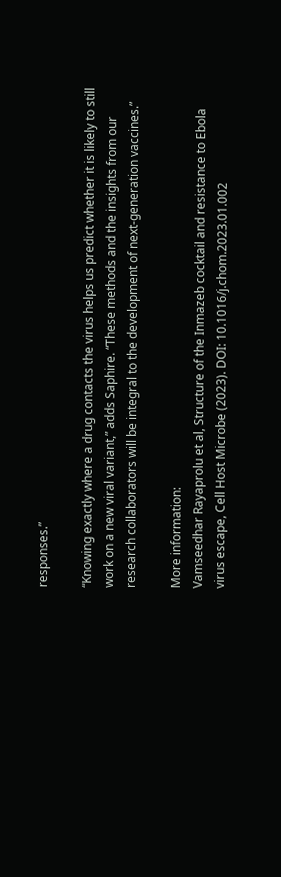responses.”

“Knowing exactly where a drug contacts the virus helps us predict whether it is likely to still work on a new viral variant,” adds Saphire. “These methods and the insights from our research collaborators will be integral to the development of next-generation vaccines.”

More information:
Vamseedhar Rayaprolu et al, Structure of the Inmazeb cocktail and resistance to Ebola virus escape, Cell Host Microbe (2023). DOI: 10.1016/j.chom.2023.01.002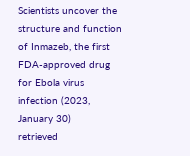Scientists uncover the structure and function of Inmazeb, the first FDA-approved drug for Ebola virus infection (2023, January 30)
retrieved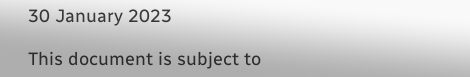30 January 2023

This document is subject to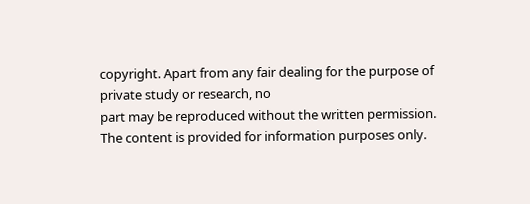copyright. Apart from any fair dealing for the purpose of private study or research, no
part may be reproduced without the written permission. The content is provided for information purposes only.